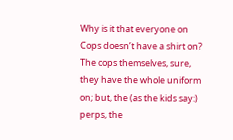Why is it that everyone on Cops doesn’t have a shirt on? The cops themselves, sure, they have the whole uniform on; but, the (as the kids say:) perps, the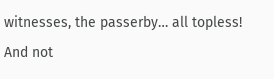witnesses, the passerby… all topless! And not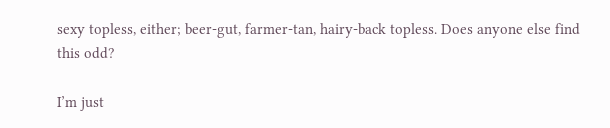sexy topless, either; beer-gut, farmer-tan, hairy-back topless. Does anyone else find this odd?

I’m just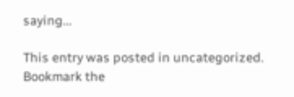saying…

This entry was posted in uncategorized. Bookmark the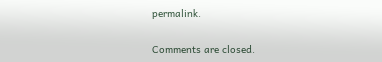permalink.

Comments are closed.